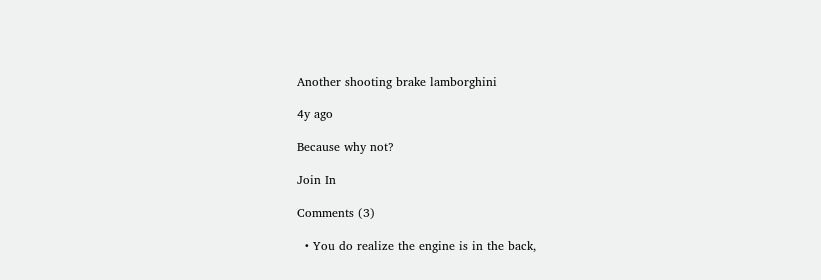Another shooting brake lamborghini

4y ago

Because why not?

Join In

Comments (3)

  • You do realize the engine is in the back,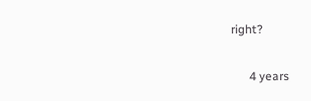right?

      4 years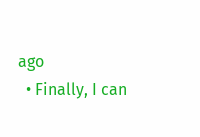ago
  • Finally, I can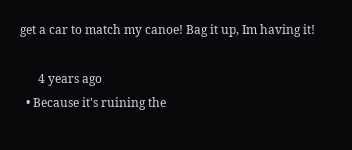get a car to match my canoe! Bag it up, Im having it!

      4 years ago
  • Because it's ruining the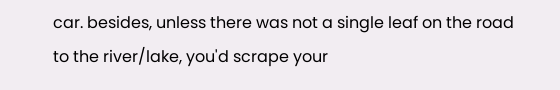car. besides, unless there was not a single leaf on the road to the river/lake, you'd scrape your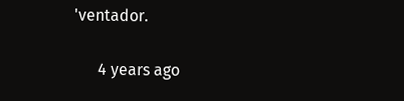'ventador.

      4 years ago